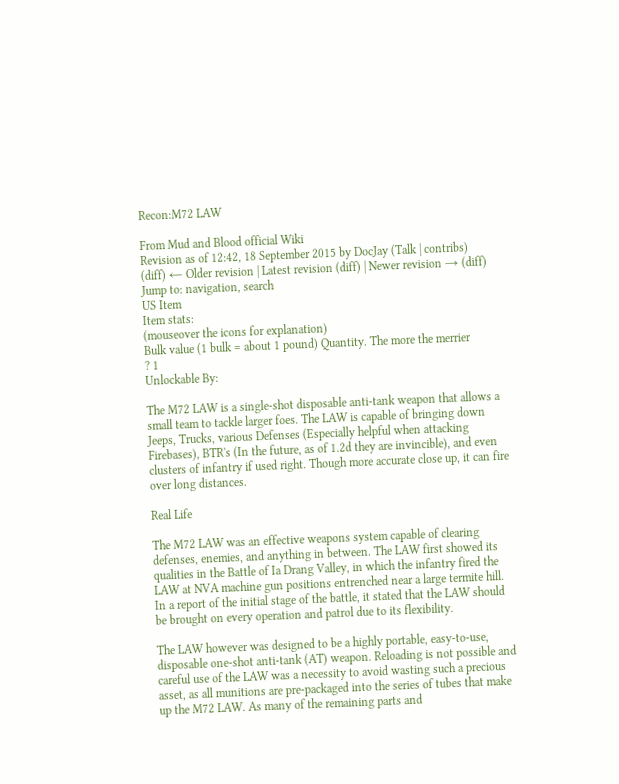Recon:M72 LAW

From Mud and Blood official Wiki
Revision as of 12:42, 18 September 2015 by DocJay (Talk | contribs)
(diff) ← Older revision | Latest revision (diff) | Newer revision → (diff)
Jump to: navigation, search
US Item
Item stats:
(mouseover the icons for explanation)
Bulk value (1 bulk = about 1 pound) Quantity. The more the merrier
? 1
Unlockable By:

The M72 LAW is a single-shot disposable anti-tank weapon that allows a small team to tackle larger foes. The LAW is capable of bringing down Jeeps, Trucks, various Defenses (Especially helpful when attacking Firebases), BTR's (In the future, as of 1.2d they are invincible), and even clusters of infantry if used right. Though more accurate close up, it can fire over long distances.

Real Life

The M72 LAW was an effective weapons system capable of clearing defenses, enemies, and anything in between. The LAW first showed its qualities in the Battle of Ia Drang Valley, in which the infantry fired the LAW at NVA machine gun positions entrenched near a large termite hill. In a report of the initial stage of the battle, it stated that the LAW should be brought on every operation and patrol due to its flexibility.

The LAW however was designed to be a highly portable, easy-to-use, disposable one-shot anti-tank (AT) weapon. Reloading is not possible and careful use of the LAW was a necessity to avoid wasting such a precious asset, as all munitions are pre-packaged into the series of tubes that make up the M72 LAW. As many of the remaining parts and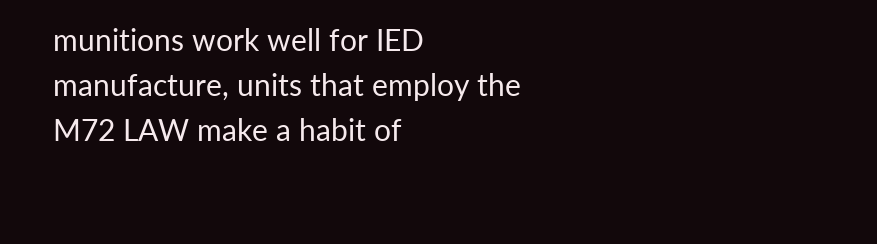munitions work well for IED manufacture, units that employ the M72 LAW make a habit of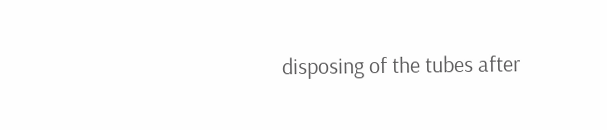disposing of the tubes after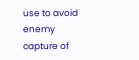use to avoid enemy capture of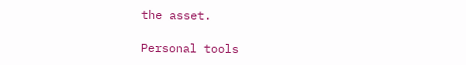the asset.

Personal tools